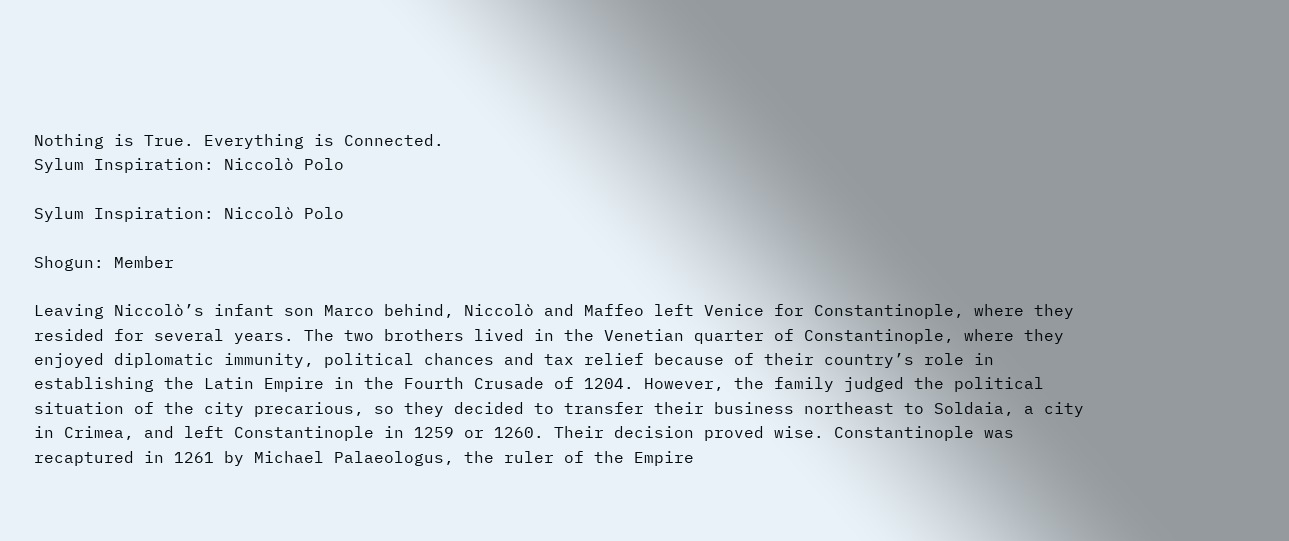Nothing is True. Everything is Connected.
Sylum Inspiration: Niccolò Polo

Sylum Inspiration: Niccolò Polo

Shogun: Member

Leaving Niccolò’s infant son Marco behind, Niccolò and Maffeo left Venice for Constantinople, where they resided for several years. The two brothers lived in the Venetian quarter of Constantinople, where they enjoyed diplomatic immunity, political chances and tax relief because of their country’s role in establishing the Latin Empire in the Fourth Crusade of 1204. However, the family judged the political situation of the city precarious, so they decided to transfer their business northeast to Soldaia, a city in Crimea, and left Constantinople in 1259 or 1260. Their decision proved wise. Constantinople was recaptured in 1261 by Michael Palaeologus, the ruler of the Empire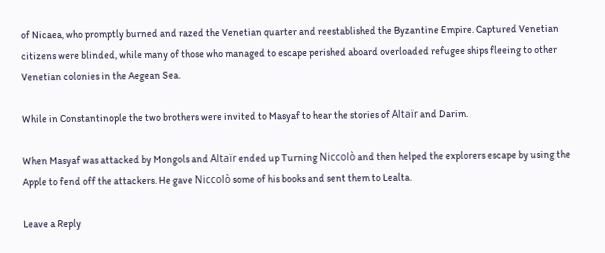of Nicaea, who promptly burned and razed the Venetian quarter and reestablished the Byzantine Empire. Captured Venetian citizens were blinded, while many of those who managed to escape perished aboard overloaded refugee ships fleeing to other Venetian colonies in the Aegean Sea.

While in Constantinople the two brothers were invited to Masyaf to hear the stories of Altaïr and Darim.

When Masyaf was attacked by Mongols and Altaïr ended up Turning Niccolò and then helped the explorers escape by using the Apple to fend off the attackers. He gave Niccolò some of his books and sent them to Lealta.

Leave a Reply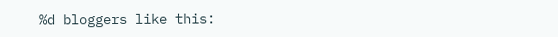%d bloggers like this: